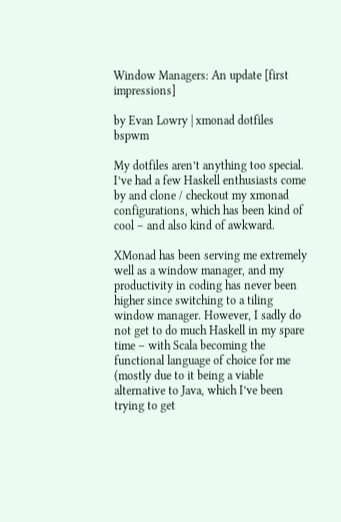Window Managers: An update [first impressions]

by Evan Lowry | xmonad dotfiles bspwm

My dotfiles aren’t anything too special. I’ve had a few Haskell enthusiasts come by and clone / checkout my xmonad configurations, which has been kind of cool – and also kind of awkward.

XMonad has been serving me extremely well as a window manager, and my productivity in coding has never been higher since switching to a tiling window manager. However, I sadly do not get to do much Haskell in my spare time – with Scala becoming the functional language of choice for me (mostly due to it being a viable alternative to Java, which I’ve been trying to get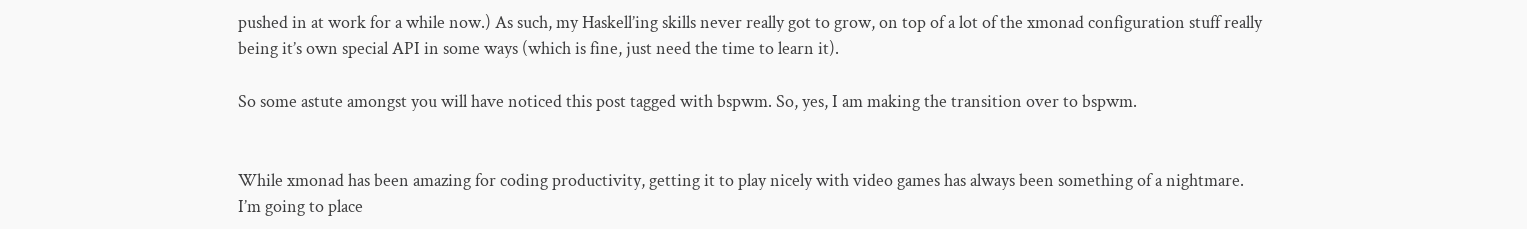pushed in at work for a while now.) As such, my Haskell’ing skills never really got to grow, on top of a lot of the xmonad configuration stuff really being it’s own special API in some ways (which is fine, just need the time to learn it).

So some astute amongst you will have noticed this post tagged with bspwm. So, yes, I am making the transition over to bspwm.


While xmonad has been amazing for coding productivity, getting it to play nicely with video games has always been something of a nightmare. I’m going to place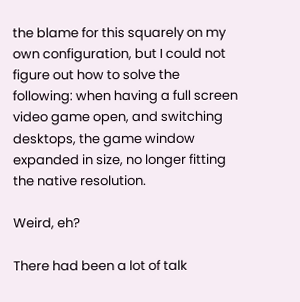the blame for this squarely on my own configuration, but I could not figure out how to solve the following: when having a full screen video game open, and switching desktops, the game window expanded in size, no longer fitting the native resolution.

Weird, eh?

There had been a lot of talk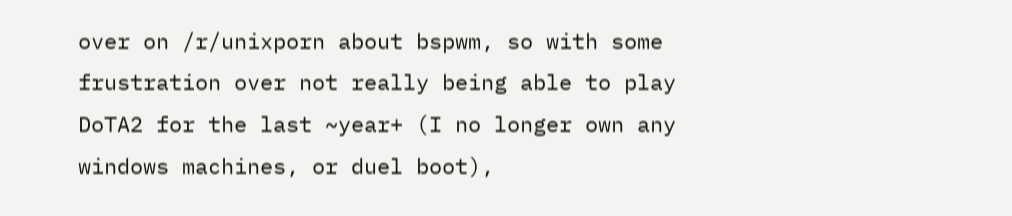over on /r/unixporn about bspwm, so with some frustration over not really being able to play DoTA2 for the last ~year+ (I no longer own any windows machines, or duel boot),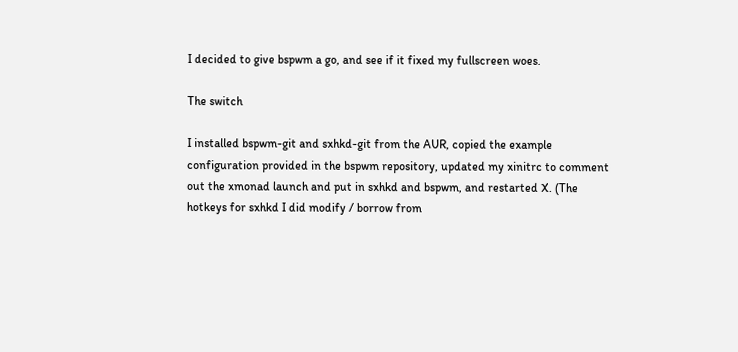I decided to give bspwm a go, and see if it fixed my fullscreen woes.

The switch

I installed bspwm-git and sxhkd-git from the AUR, copied the example configuration provided in the bspwm repository, updated my xinitrc to comment out the xmonad launch and put in sxhkd and bspwm, and restarted X. (The hotkeys for sxhkd I did modify / borrow from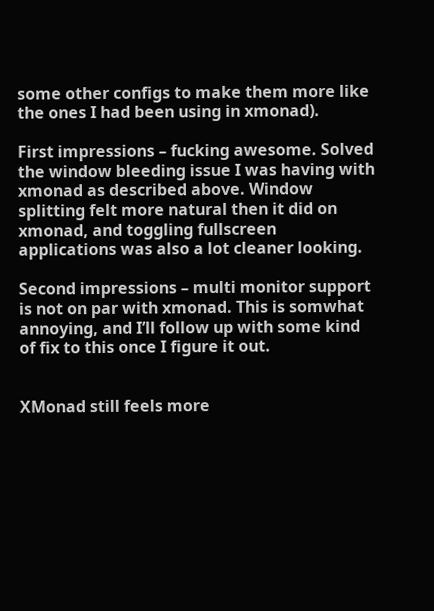some other configs to make them more like the ones I had been using in xmonad).

First impressions – fucking awesome. Solved the window bleeding issue I was having with xmonad as described above. Window splitting felt more natural then it did on xmonad, and toggling fullscreen applications was also a lot cleaner looking.

Second impressions – multi monitor support is not on par with xmonad. This is somwhat annoying, and I’ll follow up with some kind of fix to this once I figure it out.


XMonad still feels more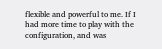flexible and powerful to me. If I had more time to play with the configuration, and was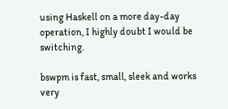using Haskell on a more day-day operation, I highly doubt I would be switching.

bswpm is fast, small, sleek and works very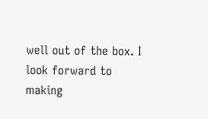well out of the box. I look forward to making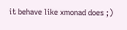it behave like xmonad does ;)